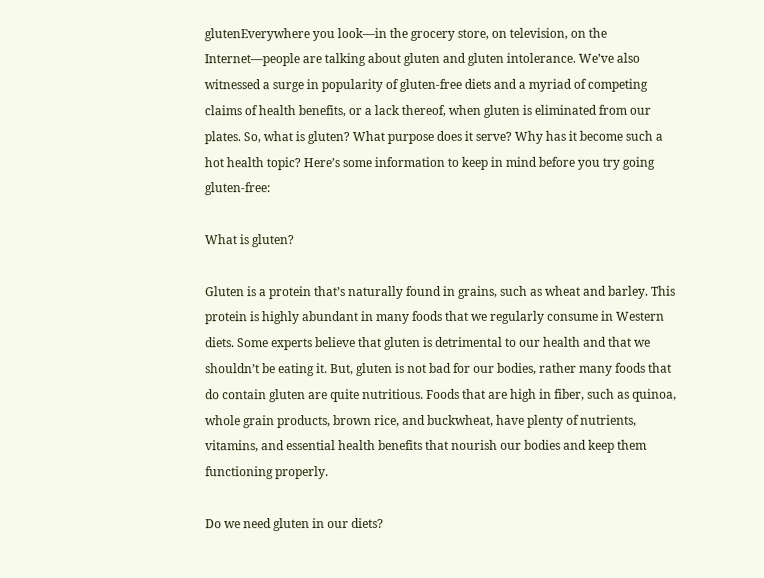glutenEverywhere you look—in the grocery store, on television, on the Internet—people are talking about gluten and gluten intolerance. We’ve also witnessed a surge in popularity of gluten-free diets and a myriad of competing claims of health benefits, or a lack thereof, when gluten is eliminated from our plates. So, what is gluten? What purpose does it serve? Why has it become such a hot health topic? Here’s some information to keep in mind before you try going gluten-free:

What is gluten?

Gluten is a protein that’s naturally found in grains, such as wheat and barley. This protein is highly abundant in many foods that we regularly consume in Western diets. Some experts believe that gluten is detrimental to our health and that we shouldn’t be eating it. But, gluten is not bad for our bodies, rather many foods that do contain gluten are quite nutritious. Foods that are high in fiber, such as quinoa, whole grain products, brown rice, and buckwheat, have plenty of nutrients, vitamins, and essential health benefits that nourish our bodies and keep them functioning properly.

Do we need gluten in our diets?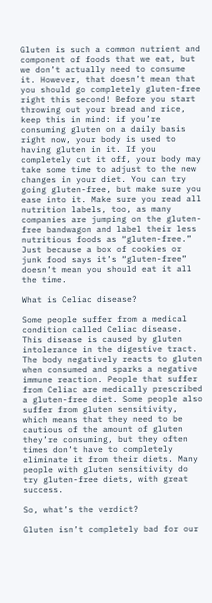Gluten is such a common nutrient and component of foods that we eat, but we don’t actually need to consume it. However, that doesn’t mean that you should go completely gluten-free right this second! Before you start throwing out your bread and rice, keep this in mind: if you’re consuming gluten on a daily basis right now, your body is used to having gluten in it. If you completely cut it off, your body may take some time to adjust to the new changes in your diet. You can try going gluten-free, but make sure you ease into it. Make sure you read all nutrition labels, too, as many companies are jumping on the gluten-free bandwagon and label their less nutritious foods as “gluten-free.” Just because a box of cookies or junk food says it’s “gluten-free” doesn’t mean you should eat it all the time.

What is Celiac disease?

Some people suffer from a medical condition called Celiac disease. This disease is caused by gluten intolerance in the digestive tract. The body negatively reacts to gluten when consumed and sparks a negative immune reaction. People that suffer from Celiac are medically prescribed a gluten-free diet. Some people also suffer from gluten sensitivity, which means that they need to be cautious of the amount of gluten they’re consuming, but they often times don’t have to completely eliminate it from their diets. Many people with gluten sensitivity do try gluten-free diets, with great success.

So, what’s the verdict?

Gluten isn’t completely bad for our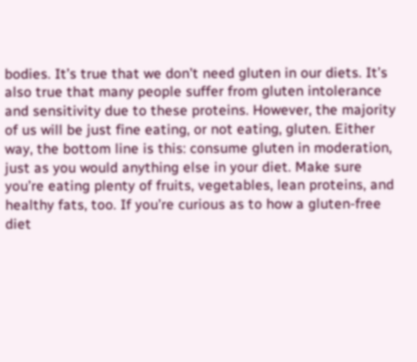bodies. It’s true that we don’t need gluten in our diets. It’s also true that many people suffer from gluten intolerance and sensitivity due to these proteins. However, the majority of us will be just fine eating, or not eating, gluten. Either way, the bottom line is this: consume gluten in moderation, just as you would anything else in your diet. Make sure you’re eating plenty of fruits, vegetables, lean proteins, and healthy fats, too. If you’re curious as to how a gluten-free diet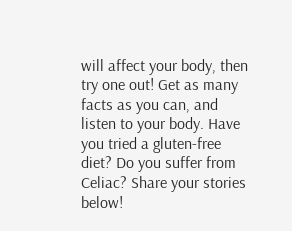will affect your body, then try one out! Get as many facts as you can, and listen to your body. Have you tried a gluten-free diet? Do you suffer from Celiac? Share your stories below!